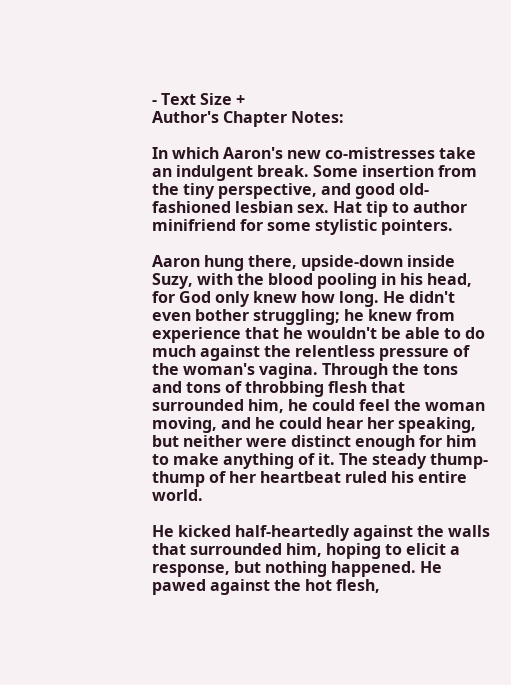- Text Size +
Author's Chapter Notes:

In which Aaron's new co-mistresses take an indulgent break. Some insertion from the tiny perspective, and good old-fashioned lesbian sex. Hat tip to author minifriend for some stylistic pointers.

Aaron hung there, upside-down inside Suzy, with the blood pooling in his head, for God only knew how long. He didn't even bother struggling; he knew from experience that he wouldn't be able to do much against the relentless pressure of the woman's vagina. Through the tons and tons of throbbing flesh that surrounded him, he could feel the woman moving, and he could hear her speaking, but neither were distinct enough for him to make anything of it. The steady thump-thump of her heartbeat ruled his entire world.

He kicked half-heartedly against the walls that surrounded him, hoping to elicit a response, but nothing happened. He pawed against the hot flesh,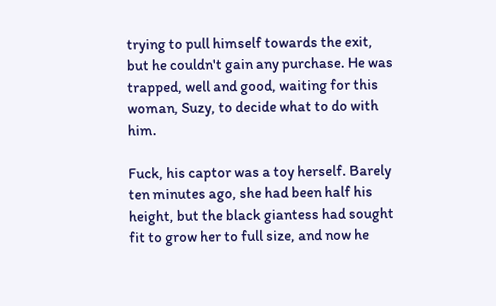trying to pull himself towards the exit, but he couldn't gain any purchase. He was trapped, well and good, waiting for this woman, Suzy, to decide what to do with him.

Fuck, his captor was a toy herself. Barely ten minutes ago, she had been half his height, but the black giantess had sought fit to grow her to full size, and now he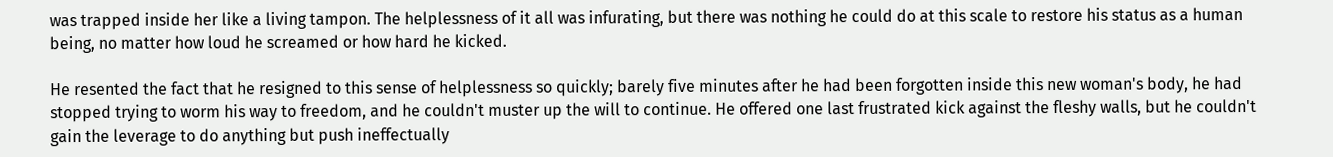was trapped inside her like a living tampon. The helplessness of it all was infurating, but there was nothing he could do at this scale to restore his status as a human being, no matter how loud he screamed or how hard he kicked.

He resented the fact that he resigned to this sense of helplessness so quickly; barely five minutes after he had been forgotten inside this new woman's body, he had stopped trying to worm his way to freedom, and he couldn't muster up the will to continue. He offered one last frustrated kick against the fleshy walls, but he couldn't gain the leverage to do anything but push ineffectually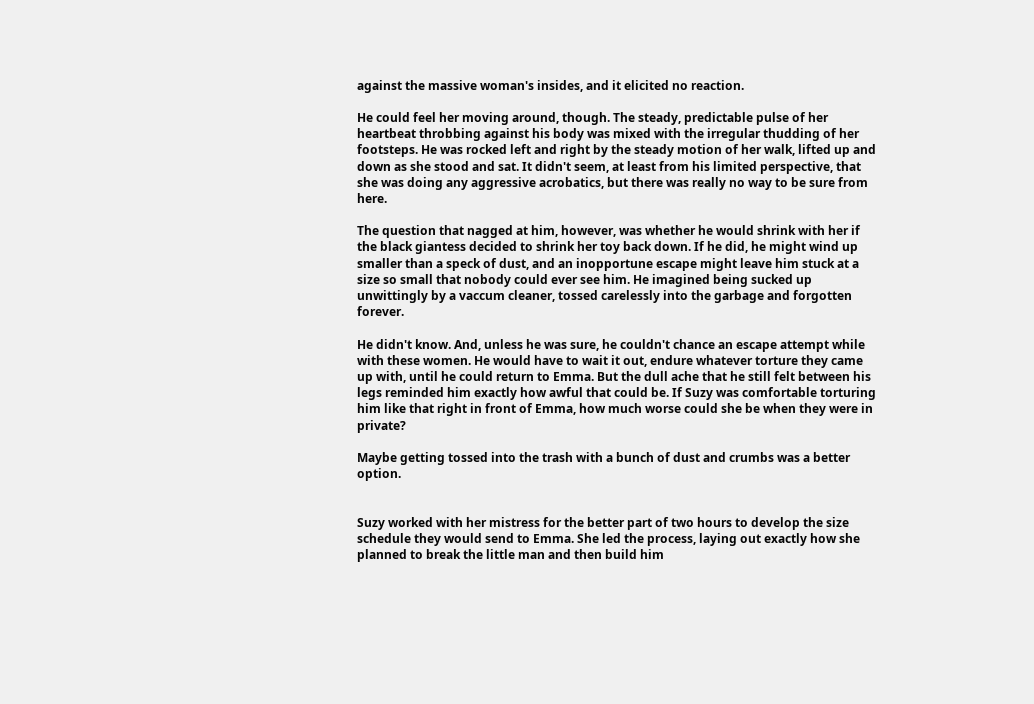against the massive woman's insides, and it elicited no reaction.

He could feel her moving around, though. The steady, predictable pulse of her heartbeat throbbing against his body was mixed with the irregular thudding of her footsteps. He was rocked left and right by the steady motion of her walk, lifted up and down as she stood and sat. It didn't seem, at least from his limited perspective, that she was doing any aggressive acrobatics, but there was really no way to be sure from here.

The question that nagged at him, however, was whether he would shrink with her if the black giantess decided to shrink her toy back down. If he did, he might wind up smaller than a speck of dust, and an inopportune escape might leave him stuck at a size so small that nobody could ever see him. He imagined being sucked up unwittingly by a vaccum cleaner, tossed carelessly into the garbage and forgotten forever.

He didn't know. And, unless he was sure, he couldn't chance an escape attempt while with these women. He would have to wait it out, endure whatever torture they came up with, until he could return to Emma. But the dull ache that he still felt between his legs reminded him exactly how awful that could be. If Suzy was comfortable torturing him like that right in front of Emma, how much worse could she be when they were in private?

Maybe getting tossed into the trash with a bunch of dust and crumbs was a better option.


Suzy worked with her mistress for the better part of two hours to develop the size schedule they would send to Emma. She led the process, laying out exactly how she planned to break the little man and then build him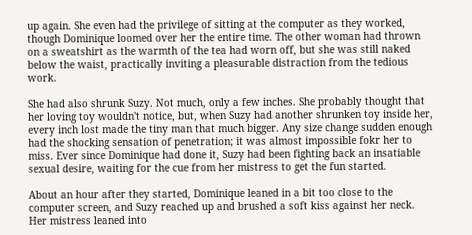up again. She even had the privilege of sitting at the computer as they worked, though Dominique loomed over her the entire time. The other woman had thrown on a sweatshirt as the warmth of the tea had worn off, but she was still naked below the waist, practically inviting a pleasurable distraction from the tedious work.

She had also shrunk Suzy. Not much, only a few inches. She probably thought that her loving toy wouldn't notice, but, when Suzy had another shrunken toy inside her, every inch lost made the tiny man that much bigger. Any size change sudden enough had the shocking sensation of penetration; it was almost impossible fokr her to miss. Ever since Dominique had done it, Suzy had been fighting back an insatiable sexual desire, waiting for the cue from her mistress to get the fun started.

About an hour after they started, Dominique leaned in a bit too close to the computer screen, and Suzy reached up and brushed a soft kiss against her neck. Her mistress leaned into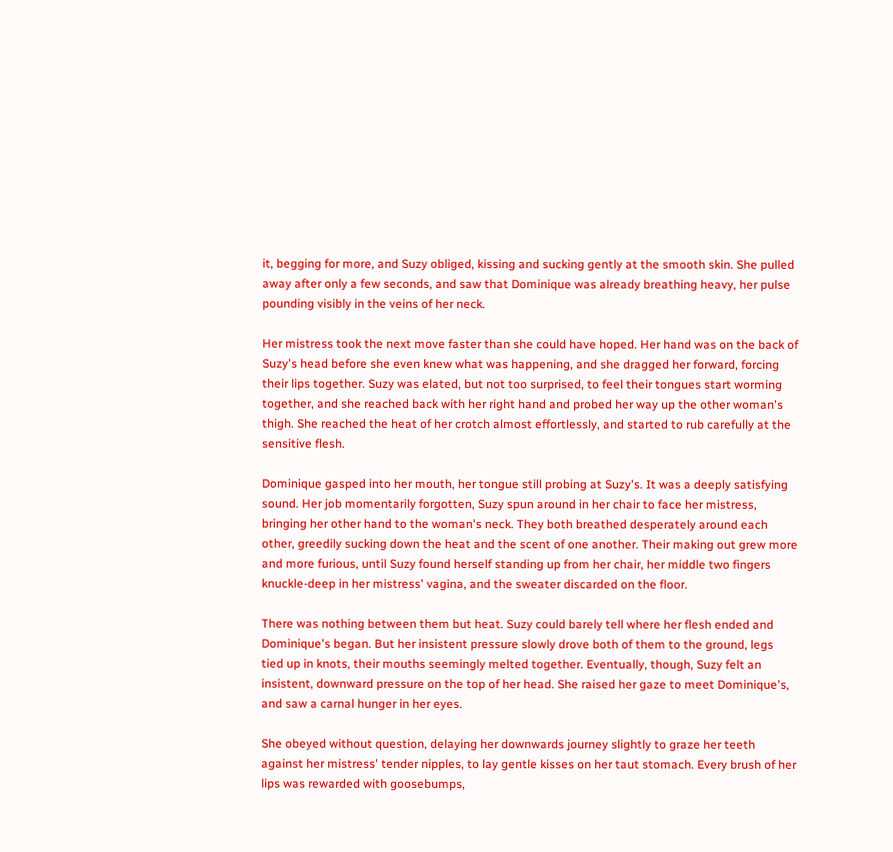it, begging for more, and Suzy obliged, kissing and sucking gently at the smooth skin. She pulled away after only a few seconds, and saw that Dominique was already breathing heavy, her pulse pounding visibly in the veins of her neck.

Her mistress took the next move faster than she could have hoped. Her hand was on the back of Suzy's head before she even knew what was happening, and she dragged her forward, forcing their lips together. Suzy was elated, but not too surprised, to feel their tongues start worming together, and she reached back with her right hand and probed her way up the other woman's thigh. She reached the heat of her crotch almost effortlessly, and started to rub carefully at the sensitive flesh.

Dominique gasped into her mouth, her tongue still probing at Suzy's. It was a deeply satisfying sound. Her job momentarily forgotten, Suzy spun around in her chair to face her mistress, bringing her other hand to the woman's neck. They both breathed desperately around each other, greedily sucking down the heat and the scent of one another. Their making out grew more and more furious, until Suzy found herself standing up from her chair, her middle two fingers knuckle-deep in her mistress' vagina, and the sweater discarded on the floor.

There was nothing between them but heat. Suzy could barely tell where her flesh ended and Dominique's began. But her insistent pressure slowly drove both of them to the ground, legs tied up in knots, their mouths seemingly melted together. Eventually, though, Suzy felt an insistent, downward pressure on the top of her head. She raised her gaze to meet Dominique's, and saw a carnal hunger in her eyes.

She obeyed without question, delaying her downwards journey slightly to graze her teeth against her mistress' tender nipples, to lay gentle kisses on her taut stomach. Every brush of her lips was rewarded with goosebumps,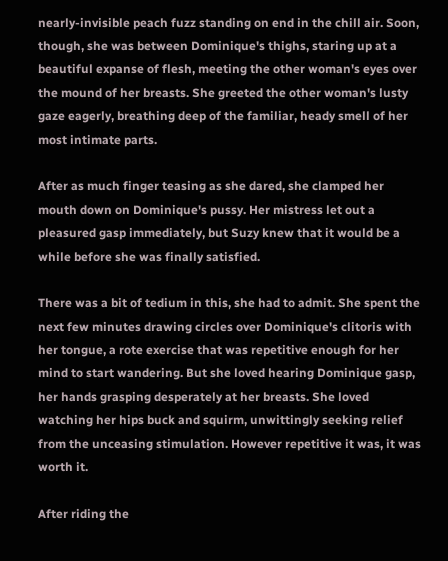nearly-invisible peach fuzz standing on end in the chill air. Soon, though, she was between Dominique's thighs, staring up at a beautiful expanse of flesh, meeting the other woman's eyes over the mound of her breasts. She greeted the other woman's lusty gaze eagerly, breathing deep of the familiar, heady smell of her most intimate parts.

After as much finger teasing as she dared, she clamped her mouth down on Dominique's pussy. Her mistress let out a pleasured gasp immediately, but Suzy knew that it would be a while before she was finally satisfied.

There was a bit of tedium in this, she had to admit. She spent the next few minutes drawing circles over Dominique's clitoris with her tongue, a rote exercise that was repetitive enough for her mind to start wandering. But she loved hearing Dominique gasp, her hands grasping desperately at her breasts. She loved watching her hips buck and squirm, unwittingly seeking relief from the unceasing stimulation. However repetitive it was, it was worth it.

After riding the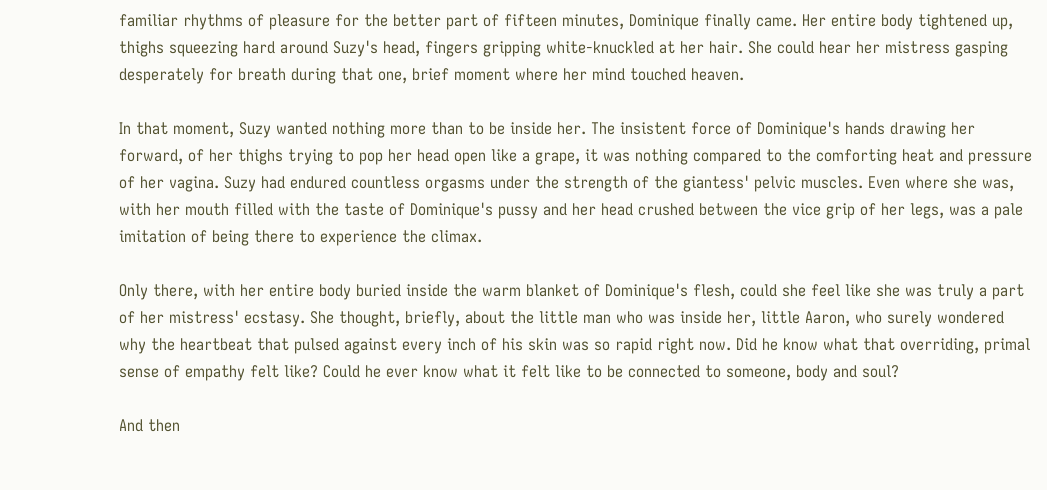familiar rhythms of pleasure for the better part of fifteen minutes, Dominique finally came. Her entire body tightened up, thighs squeezing hard around Suzy's head, fingers gripping white-knuckled at her hair. She could hear her mistress gasping desperately for breath during that one, brief moment where her mind touched heaven.

In that moment, Suzy wanted nothing more than to be inside her. The insistent force of Dominique's hands drawing her forward, of her thighs trying to pop her head open like a grape, it was nothing compared to the comforting heat and pressure of her vagina. Suzy had endured countless orgasms under the strength of the giantess' pelvic muscles. Even where she was, with her mouth filled with the taste of Dominique's pussy and her head crushed between the vice grip of her legs, was a pale imitation of being there to experience the climax.

Only there, with her entire body buried inside the warm blanket of Dominique's flesh, could she feel like she was truly a part of her mistress' ecstasy. She thought, briefly, about the little man who was inside her, little Aaron, who surely wondered why the heartbeat that pulsed against every inch of his skin was so rapid right now. Did he know what that overriding, primal sense of empathy felt like? Could he ever know what it felt like to be connected to someone, body and soul?

And then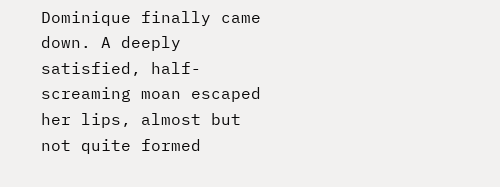Dominique finally came down. A deeply satisfied, half-screaming moan escaped her lips, almost but not quite formed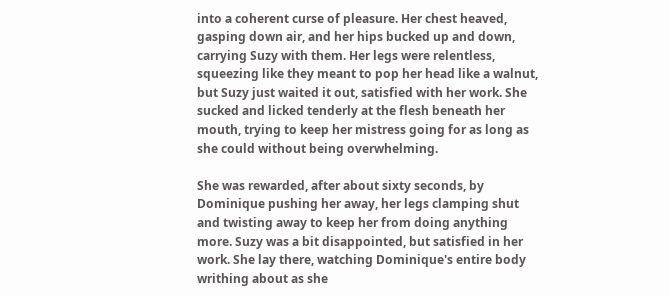into a coherent curse of pleasure. Her chest heaved, gasping down air, and her hips bucked up and down, carrying Suzy with them. Her legs were relentless, squeezing like they meant to pop her head like a walnut, but Suzy just waited it out, satisfied with her work. She sucked and licked tenderly at the flesh beneath her mouth, trying to keep her mistress going for as long as she could without being overwhelming.

She was rewarded, after about sixty seconds, by Dominique pushing her away, her legs clamping shut and twisting away to keep her from doing anything more. Suzy was a bit disappointed, but satisfied in her work. She lay there, watching Dominique's entire body writhing about as she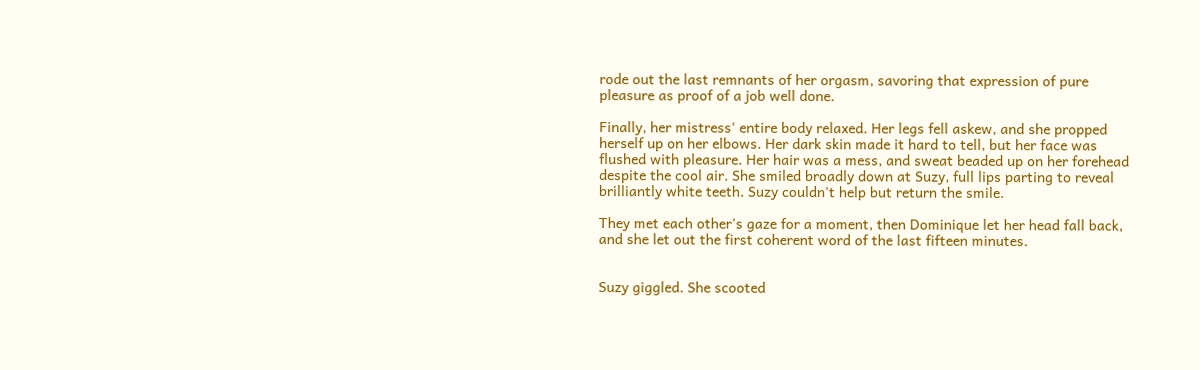rode out the last remnants of her orgasm, savoring that expression of pure pleasure as proof of a job well done.

Finally, her mistress' entire body relaxed. Her legs fell askew, and she propped herself up on her elbows. Her dark skin made it hard to tell, but her face was flushed with pleasure. Her hair was a mess, and sweat beaded up on her forehead despite the cool air. She smiled broadly down at Suzy, full lips parting to reveal brilliantly white teeth. Suzy couldn't help but return the smile.

They met each other's gaze for a moment, then Dominique let her head fall back, and she let out the first coherent word of the last fifteen minutes.


Suzy giggled. She scooted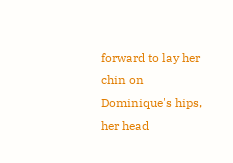forward to lay her chin on Dominique's hips, her head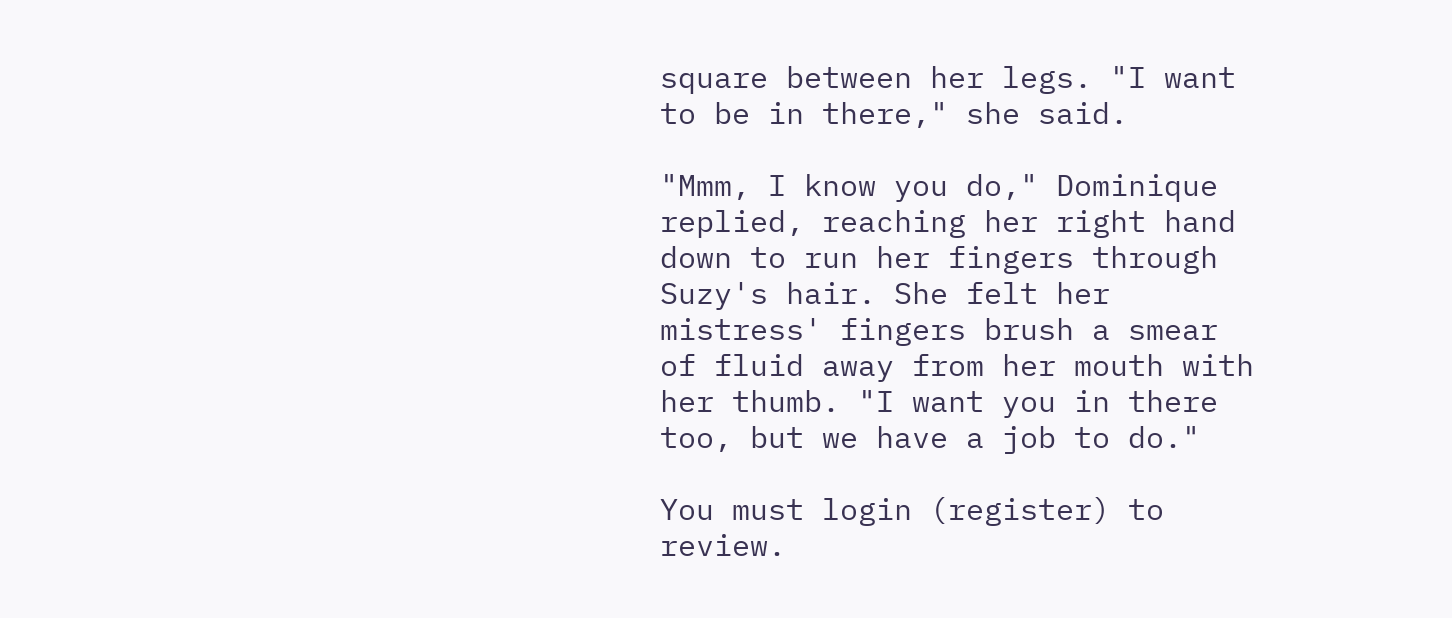square between her legs. "I want to be in there," she said.

"Mmm, I know you do," Dominique replied, reaching her right hand down to run her fingers through Suzy's hair. She felt her mistress' fingers brush a smear of fluid away from her mouth with her thumb. "I want you in there too, but we have a job to do."

You must login (register) to review.